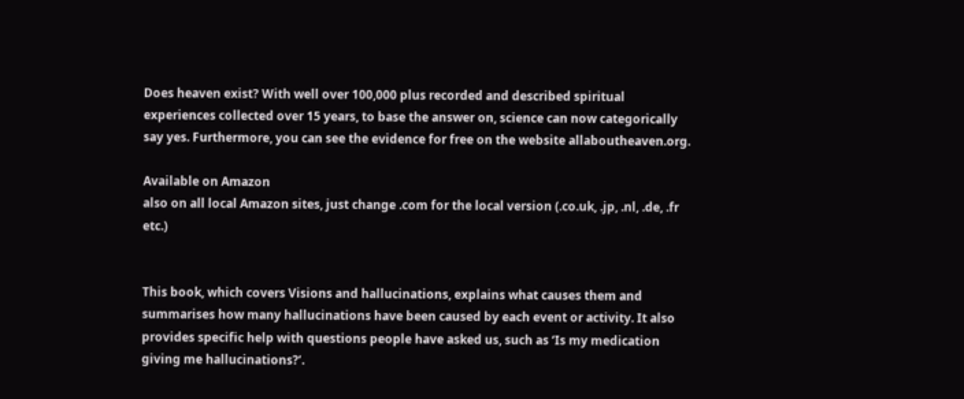Does heaven exist? With well over 100,000 plus recorded and described spiritual experiences collected over 15 years, to base the answer on, science can now categorically say yes. Furthermore, you can see the evidence for free on the website allaboutheaven.org.

Available on Amazon
also on all local Amazon sites, just change .com for the local version (.co.uk, .jp, .nl, .de, .fr etc.)


This book, which covers Visions and hallucinations, explains what causes them and summarises how many hallucinations have been caused by each event or activity. It also provides specific help with questions people have asked us, such as ‘Is my medication giving me hallucinations?’.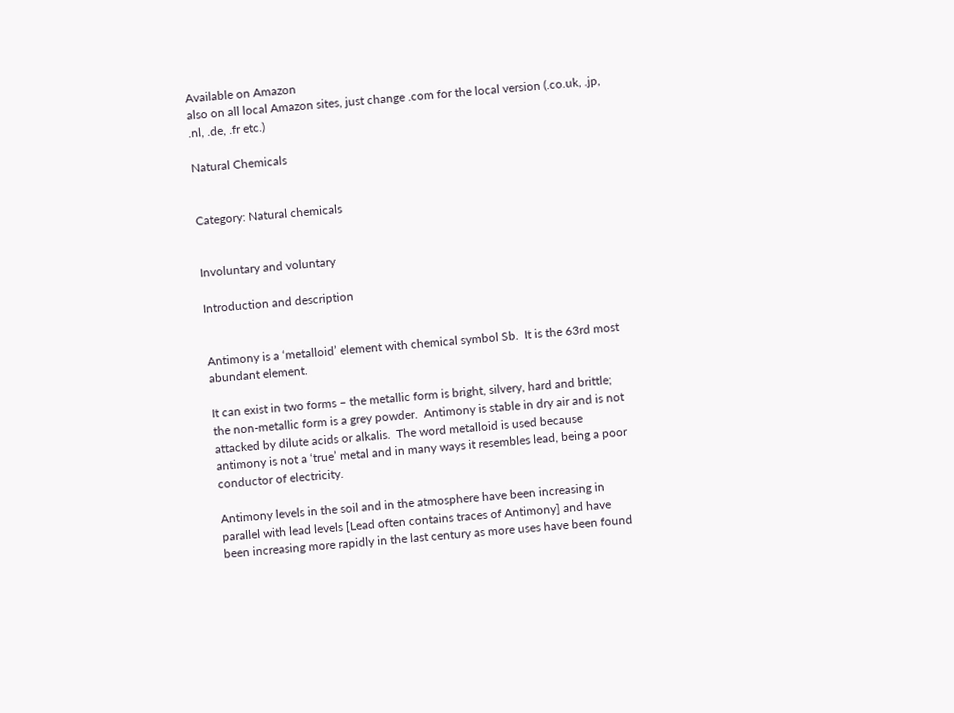Available on Amazon
also on all local Amazon sites, just change .com for the local version (.co.uk, .jp, .nl, .de, .fr etc.)

Natural Chemicals


Category: Natural chemicals


Involuntary and voluntary

Introduction and description


Antimony is a ‘metalloid’ element with chemical symbol Sb.  It is the 63rd most abundant element.

It can exist in two forms – the metallic form is bright, silvery, hard and brittle; the non-metallic form is a grey powder.  Antimony is stable in dry air and is not attacked by dilute acids or alkalis.  The word metalloid is used because antimony is not a ‘true’ metal and in many ways it resembles lead, being a poor conductor of electricity.

Antimony levels in the soil and in the atmosphere have been increasing in parallel with lead levels [Lead often contains traces of Antimony] and have been increasing more rapidly in the last century as more uses have been found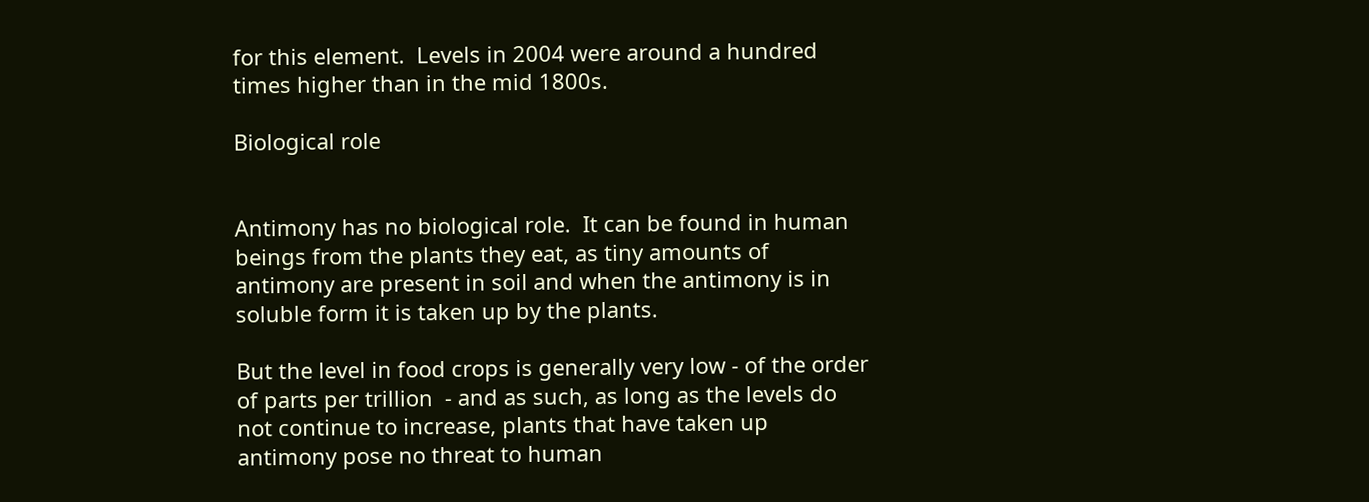for this element.  Levels in 2004 were around a hundred times higher than in the mid 1800s.

Biological role


Antimony has no biological role.  It can be found in human beings from the plants they eat, as tiny amounts of antimony are present in soil and when the antimony is in soluble form it is taken up by the plants.

But the level in food crops is generally very low - of the order of parts per trillion  - and as such, as long as the levels do not continue to increase, plants that have taken up antimony pose no threat to human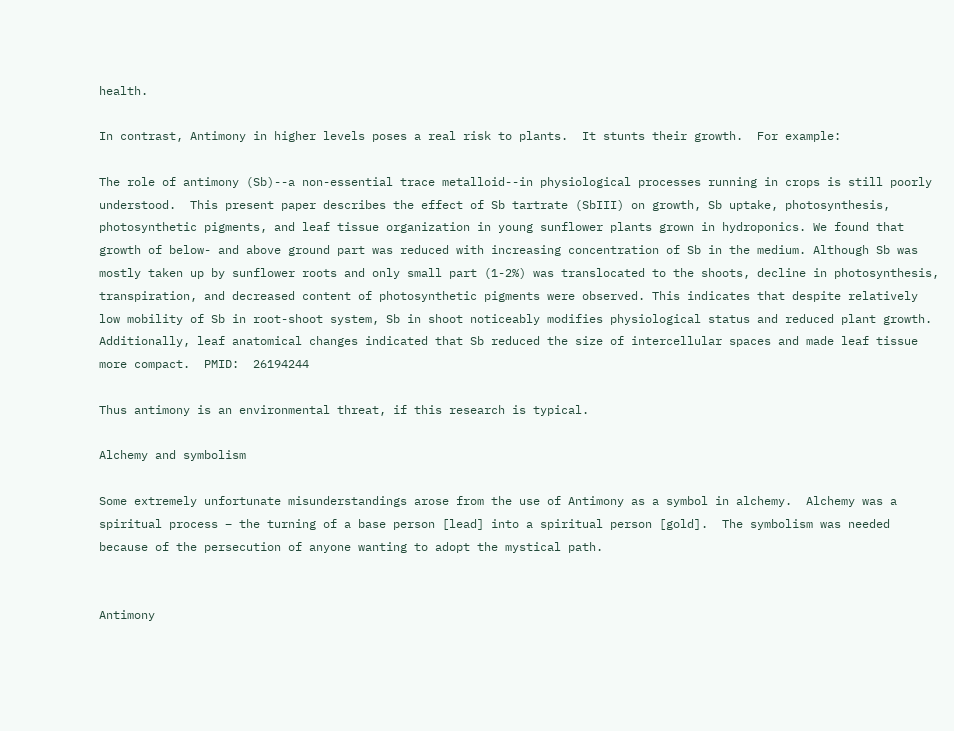health.

In contrast, Antimony in higher levels poses a real risk to plants.  It stunts their growth.  For example:

The role of antimony (Sb)--a non-essential trace metalloid--in physiological processes running in crops is still poorly understood.  This present paper describes the effect of Sb tartrate (SbIII) on growth, Sb uptake, photosynthesis, photosynthetic pigments, and leaf tissue organization in young sunflower plants grown in hydroponics. We found that growth of below- and above ground part was reduced with increasing concentration of Sb in the medium. Although Sb was mostly taken up by sunflower roots and only small part (1-2%) was translocated to the shoots, decline in photosynthesis, transpiration, and decreased content of photosynthetic pigments were observed. This indicates that despite relatively low mobility of Sb in root-shoot system, Sb in shoot noticeably modifies physiological status and reduced plant growth. Additionally, leaf anatomical changes indicated that Sb reduced the size of intercellular spaces and made leaf tissue more compact.  PMID:  26194244

Thus antimony is an environmental threat, if this research is typical.

Alchemy and symbolism

Some extremely unfortunate misunderstandings arose from the use of Antimony as a symbol in alchemy.  Alchemy was a spiritual process – the turning of a base person [lead] into a spiritual person [gold].  The symbolism was needed because of the persecution of anyone wanting to adopt the mystical path.


Antimony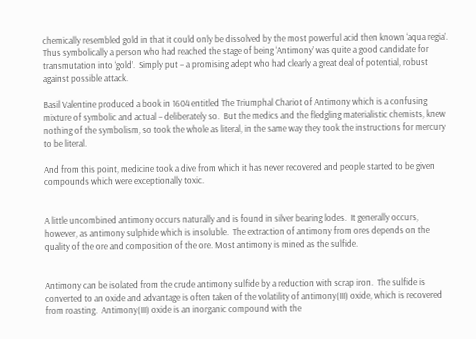chemically resembled gold in that it could only be dissolved by the most powerful acid then known ‘aqua regia’.  Thus symbolically a person who had reached the stage of being ‘Antimony’ was quite a good candidate for transmutation into ‘gold’.  Simply put – a promising adept who had clearly a great deal of potential, robust against possible attack.

Basil Valentine produced a book in 1604 entitled The Triumphal Chariot of Antimony which is a confusing mixture of symbolic and actual – deliberately so.  But the medics and the fledgling materialistic chemists, knew nothing of the symbolism, so took the whole as literal, in the same way they took the instructions for mercury to be literal.

And from this point, medicine took a dive from which it has never recovered and people started to be given compounds which were exceptionally toxic.


A little uncombined antimony occurs naturally and is found in silver bearing lodes.  It generally occurs, however, as antimony sulphide which is insoluble.  The extraction of antimony from ores depends on the quality of the ore and composition of the ore. Most antimony is mined as the sulfide.


Antimony can be isolated from the crude antimony sulfide by a reduction with scrap iron.  The sulfide is converted to an oxide and advantage is often taken of the volatility of antimony(III) oxide, which is recovered from roasting.  Antimony(III) oxide is an inorganic compound with the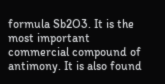formula Sb2O3. It is the most important commercial compound of antimony. It is also found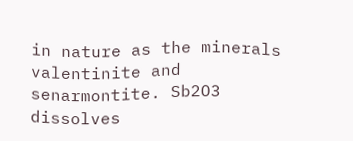in nature as the minerals valentinite and senarmontite. Sb2O3 dissolves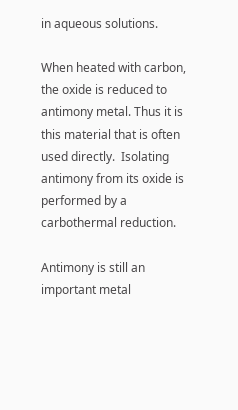in aqueous solutions.

When heated with carbon, the oxide is reduced to antimony metal. Thus it is this material that is often used directly.  Isolating antimony from its oxide is performed by a carbothermal reduction.

Antimony is still an important metal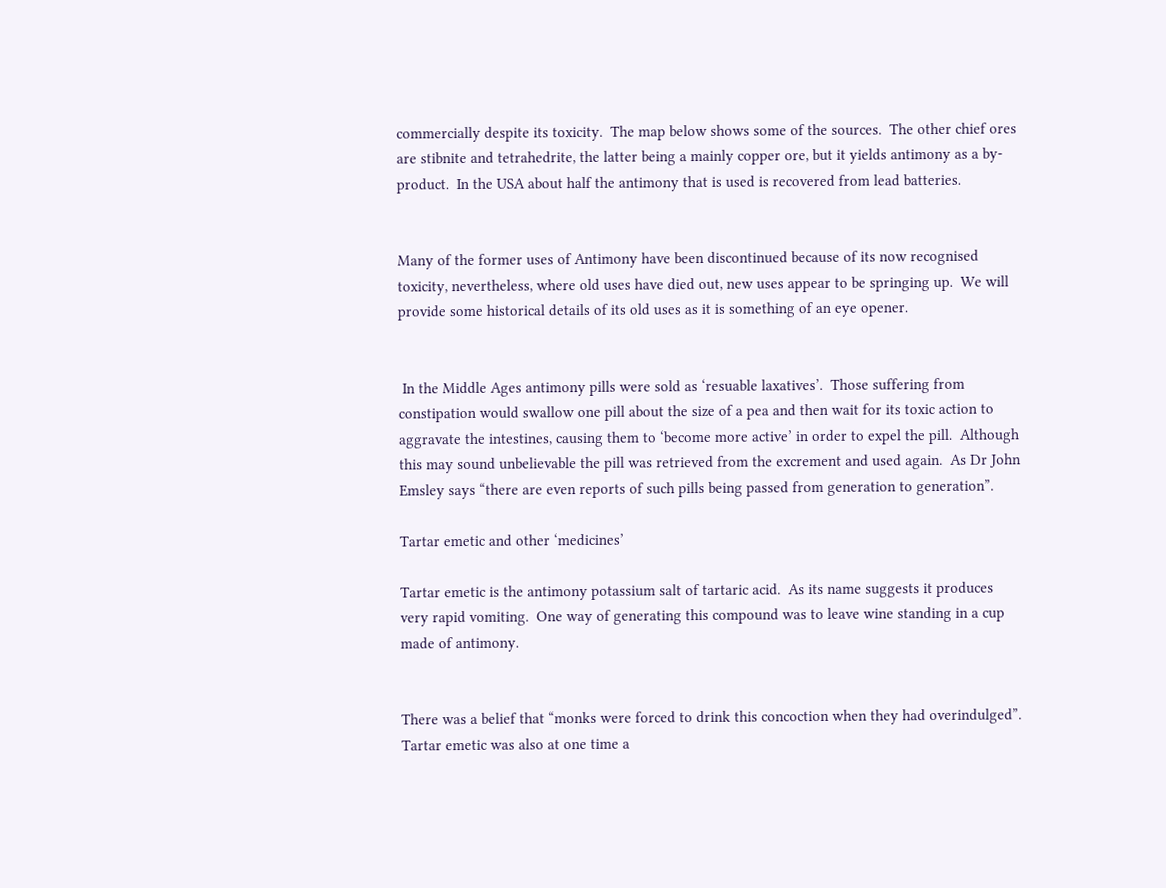commercially despite its toxicity.  The map below shows some of the sources.  The other chief ores are stibnite and tetrahedrite, the latter being a mainly copper ore, but it yields antimony as a by-product.  In the USA about half the antimony that is used is recovered from lead batteries.


Many of the former uses of Antimony have been discontinued because of its now recognised toxicity, nevertheless, where old uses have died out, new uses appear to be springing up.  We will provide some historical details of its old uses as it is something of an eye opener.


 In the Middle Ages antimony pills were sold as ‘resuable laxatives’.  Those suffering from constipation would swallow one pill about the size of a pea and then wait for its toxic action to aggravate the intestines, causing them to ‘become more active’ in order to expel the pill.  Although this may sound unbelievable the pill was retrieved from the excrement and used again.  As Dr John Emsley says “there are even reports of such pills being passed from generation to generation”.

Tartar emetic and other ‘medicines’

Tartar emetic is the antimony potassium salt of tartaric acid.  As its name suggests it produces very rapid vomiting.  One way of generating this compound was to leave wine standing in a cup made of antimony.


There was a belief that “monks were forced to drink this concoction when they had overindulged”.  Tartar emetic was also at one time a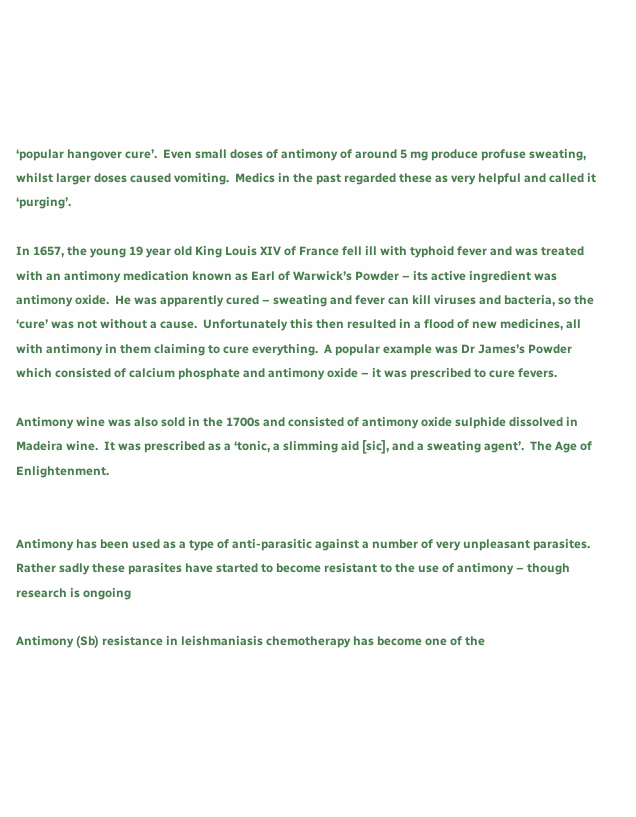‘popular hangover cure’.  Even small doses of antimony of around 5 mg produce profuse sweating, whilst larger doses caused vomiting.  Medics in the past regarded these as very helpful and called it ‘purging’.

In 1657, the young 19 year old King Louis XIV of France fell ill with typhoid fever and was treated with an antimony medication known as Earl of Warwick’s Powder – its active ingredient was antimony oxide.  He was apparently cured – sweating and fever can kill viruses and bacteria, so the ‘cure’ was not without a cause.  Unfortunately this then resulted in a flood of new medicines, all with antimony in them claiming to cure everything.  A popular example was Dr James’s Powder which consisted of calcium phosphate and antimony oxide – it was prescribed to cure fevers.

Antimony wine was also sold in the 1700s and consisted of antimony oxide sulphide dissolved in Madeira wine.  It was prescribed as a ‘tonic, a slimming aid [sic], and a sweating agent’.  The Age of Enlightenment.


Antimony has been used as a type of anti-parasitic against a number of very unpleasant parasites.  Rather sadly these parasites have started to become resistant to the use of antimony – though research is ongoing

Antimony (Sb) resistance in leishmaniasis chemotherapy has become one of the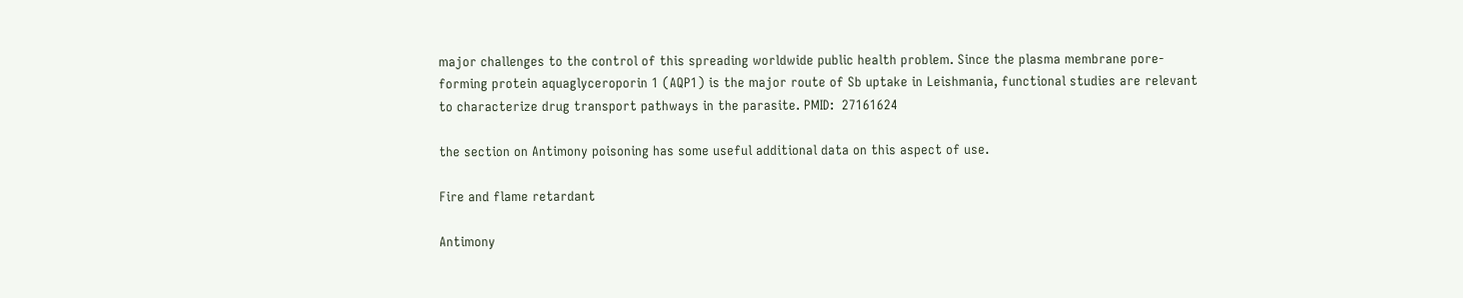major challenges to the control of this spreading worldwide public health problem. Since the plasma membrane pore-forming protein aquaglyceroporin 1 (AQP1) is the major route of Sb uptake in Leishmania, functional studies are relevant to characterize drug transport pathways in the parasite. PMID:  27161624

the section on Antimony poisoning has some useful additional data on this aspect of use.

Fire and flame retardant

Antimony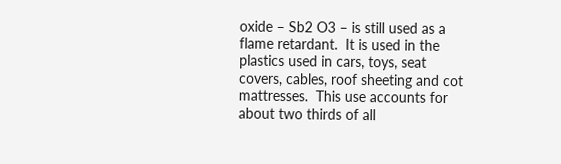oxide – Sb2 O3 – is still used as a flame retardant.  It is used in the plastics used in cars, toys, seat covers, cables, roof sheeting and cot mattresses.  This use accounts for about two thirds of all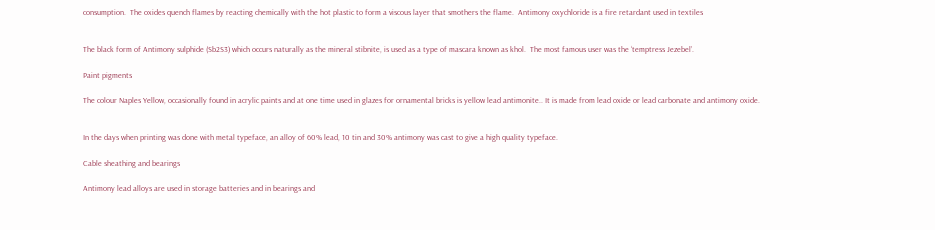consumption.  The oxides quench flames by reacting chemically with the hot plastic to form a viscous layer that smothers the flame.  Antimony oxychloride is a fire retardant used in textiles


The black form of Antimony sulphide (Sb2S3) which occurs naturally as the mineral stibnite, is used as a type of mascara known as khol.  The most famous user was the ‘temptress Jezebel’.

Paint pigments

The colour Naples Yellow, occasionally found in acrylic paints and at one time used in glazes for ornamental bricks is yellow lead antimonite.. It is made from lead oxide or lead carbonate and antimony oxide.


In the days when printing was done with metal typeface, an alloy of 60% lead, 10 tin and 30% antimony was cast to give a high quality typeface.

Cable sheathing and bearings

Antimony lead alloys are used in storage batteries and in bearings and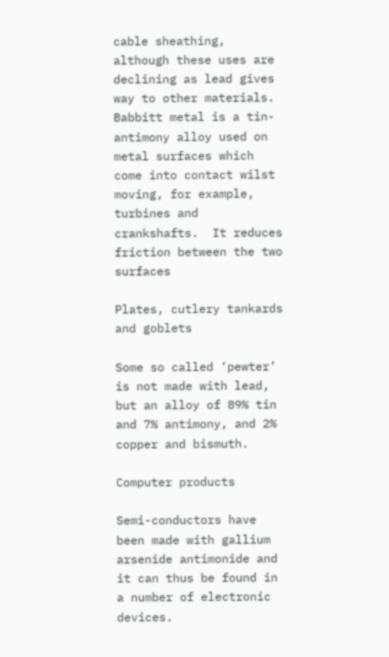cable sheathing, although these uses are declining as lead gives way to other materials.  Babbitt metal is a tin-antimony alloy used on metal surfaces which come into contact wilst moving, for example, turbines and crankshafts.  It reduces friction between the two surfaces

Plates, cutlery tankards and goblets

Some so called ‘pewter’ is not made with lead, but an alloy of 89% tin and 7% antimony, and 2% copper and bismuth.

Computer products

Semi-conductors have been made with gallium arsenide antimonide and it can thus be found in a number of electronic devices.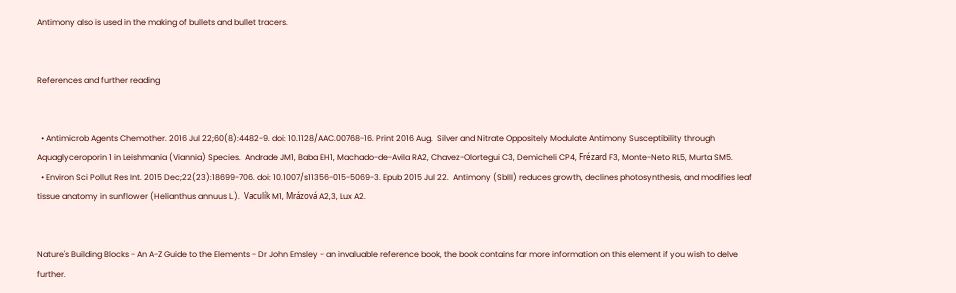Antimony also is used in the making of bullets and bullet tracers.


References and further reading


  • Antimicrob Agents Chemother. 2016 Jul 22;60(8):4482-9. doi: 10.1128/AAC.00768-16. Print 2016 Aug.  Silver and Nitrate Oppositely Modulate Antimony Susceptibility through Aquaglyceroporin 1 in Leishmania (Viannia) Species.  Andrade JM1, Baba EH1, Machado-de-Avila RA2, Chavez-Olortegui C3, Demicheli CP4, Frézard F3, Monte-Neto RL5, Murta SM5.
  • Environ Sci Pollut Res Int. 2015 Dec;22(23):18699-706. doi: 10.1007/s11356-015-5069-3. Epub 2015 Jul 22.  Antimony (SbIII) reduces growth, declines photosynthesis, and modifies leaf tissue anatomy in sunflower (Helianthus annuus L.).  Vaculík M1, Mrázová A2,3, Lux A2.


Nature's Building Blocks - An A-Z Guide to the Elements - Dr John Emsley - an invaluable reference book, the book contains far more information on this element if you wish to delve further.